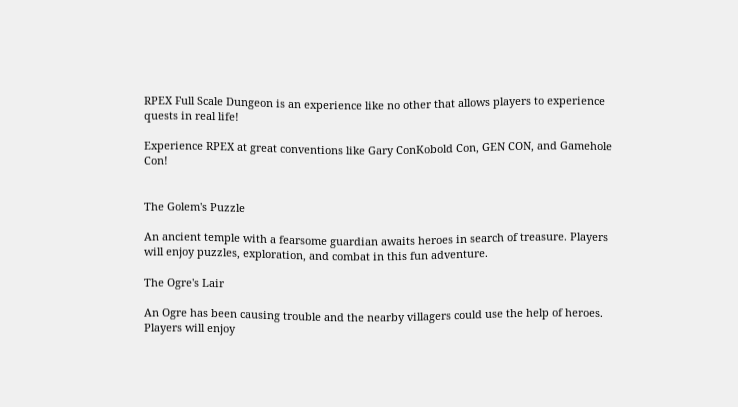RPEX Full Scale Dungeon is an experience like no other that allows players to experience quests in real life!

Experience RPEX at great conventions like Gary ConKobold Con, GEN CON, and Gamehole Con!


The Golem's Puzzle

An ancient temple with a fearsome guardian awaits heroes in search of treasure. Players will enjoy puzzles, exploration, and combat in this fun adventure.

The Ogre's Lair

An Ogre has been causing trouble and the nearby villagers could use the help of heroes. Players will enjoy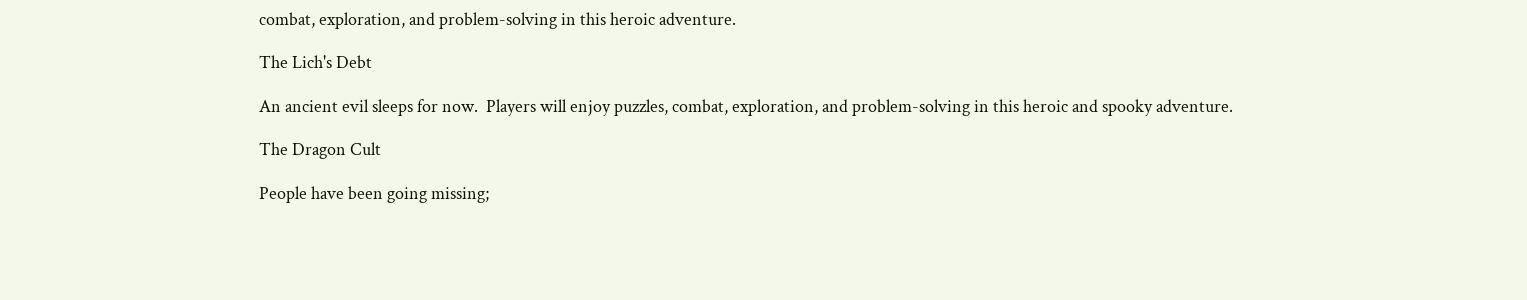combat, exploration, and problem-solving in this heroic adventure.

The Lich's Debt

An ancient evil sleeps for now.  Players will enjoy puzzles, combat, exploration, and problem-solving in this heroic and spooky adventure.

The Dragon Cult

People have been going missing;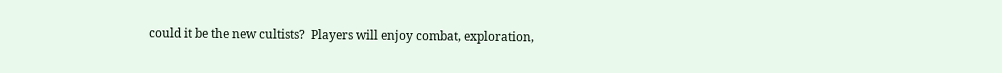could it be the new cultists?  Players will enjoy combat, exploration,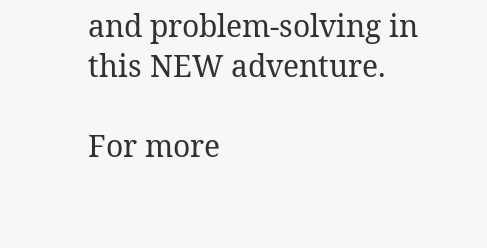and problem-solving in this NEW adventure.

For more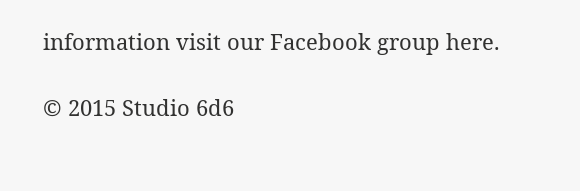information visit our Facebook group here.

© 2015 Studio 6d6